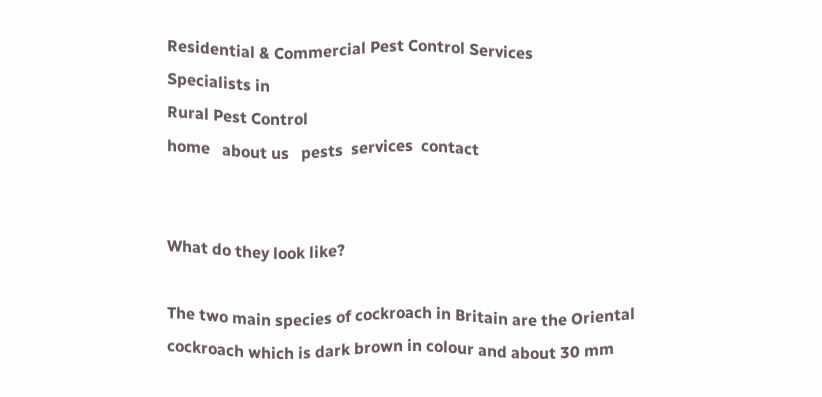Residential & Commercial Pest Control Services
Specialists in
Rural Pest Control
home   about us   pests  services  contact


What do they look like?

The two main species of cockroach in Britain are the Oriental cockroach which is dark brown in colour and about 30 mm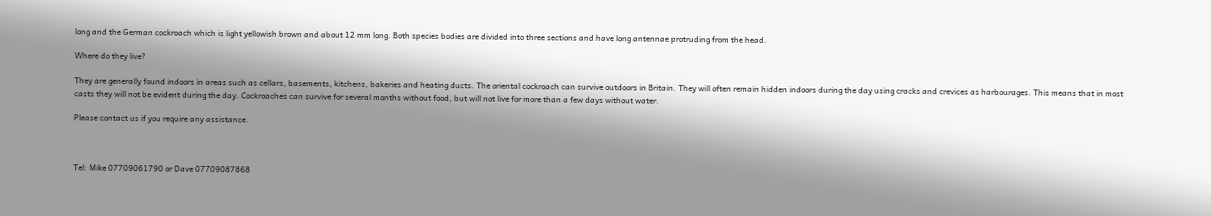long and the German cockroach which is light yellowish brown and about 12 mm long. Both species bodies are divided into three sections and have long antennae protruding from the head.

Where do they live?

They are generally found indoors in areas such as cellars, basements, kitchens, bakeries and heating ducts. The oriental cockroach can survive outdoors in Britain. They will often remain hidden indoors during the day using cracks and crevices as harbourages. This means that in most casts they will not be evident during the day. Cockroaches can survive for several months without food, but will not live for more than a few days without water.

Please contact us if you require any assistance.



Tel: Mike 07709061790 or Dave 07709087868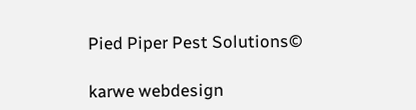Pied Piper Pest Solutions©

karwe webdesign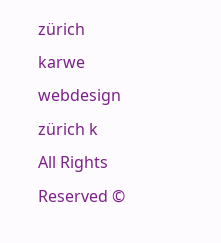zürich
karwe webdesign zürich k
All Rights Reserved ©